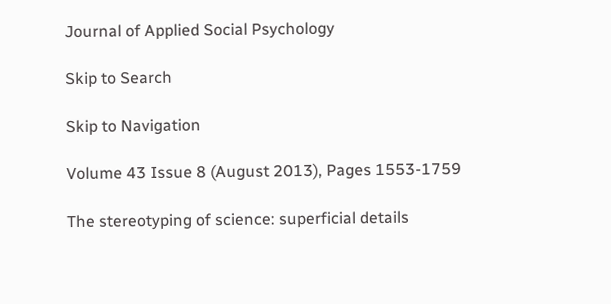Journal of Applied Social Psychology

Skip to Search

Skip to Navigation

Volume 43 Issue 8 (August 2013), Pages 1553-1759

The stereotyping of science: superficial details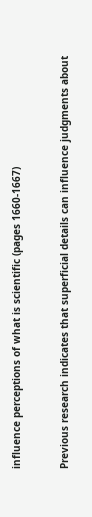influence perceptions of what is scientific (pages 1660-1667)


Previous research indicates that superficial details can influence judgments about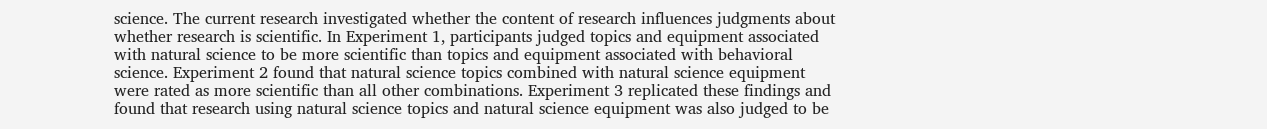science. The current research investigated whether the content of research influences judgments about whether research is scientific. In Experiment 1, participants judged topics and equipment associated with natural science to be more scientific than topics and equipment associated with behavioral science. Experiment 2 found that natural science topics combined with natural science equipment were rated as more scientific than all other combinations. Experiment 3 replicated these findings and found that research using natural science topics and natural science equipment was also judged to be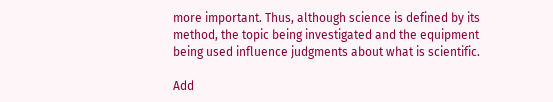more important. Thus, although science is defined by its method, the topic being investigated and the equipment being used influence judgments about what is scientific.

Add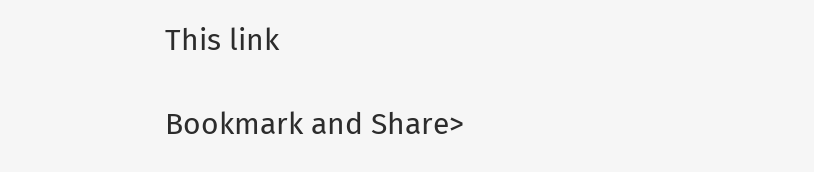This link

Bookmark and Share>